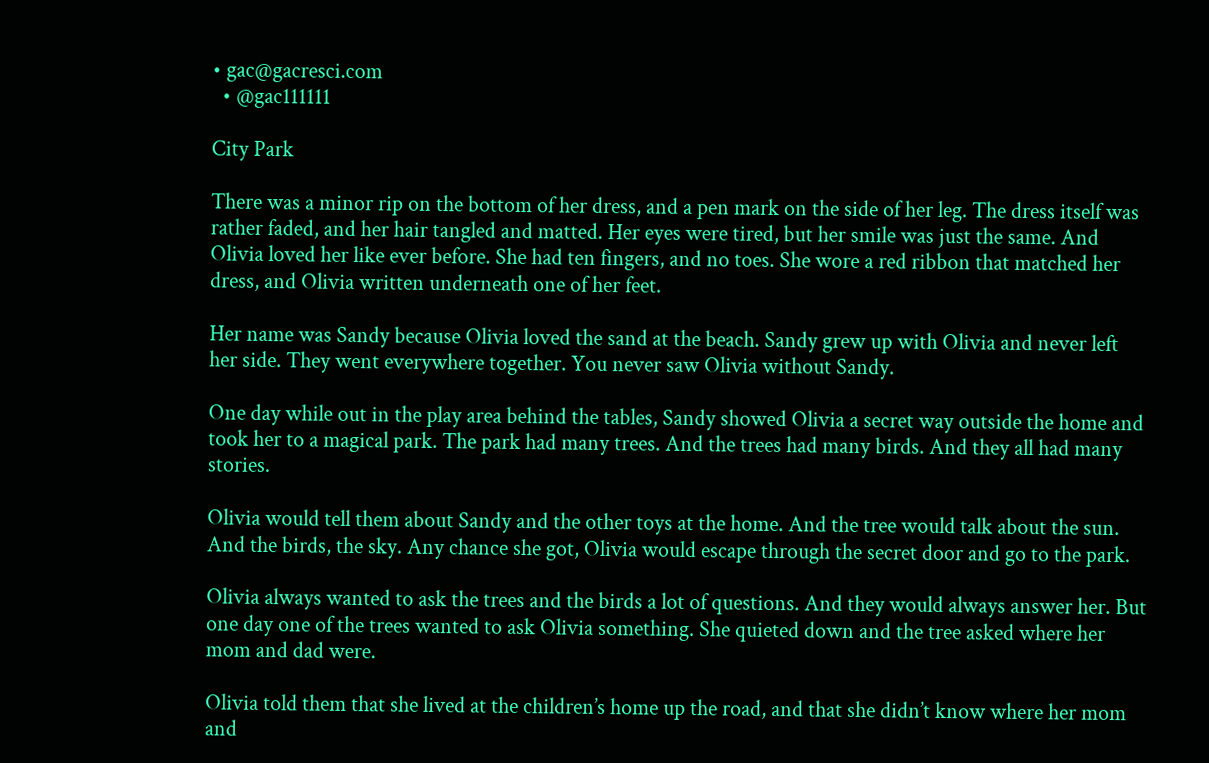• gac@gacresci.com
  • @gac111111

City Park

There was a minor rip on the bottom of her dress, and a pen mark on the side of her leg. The dress itself was rather faded, and her hair tangled and matted. Her eyes were tired, but her smile was just the same. And Olivia loved her like ever before. She had ten fingers, and no toes. She wore a red ribbon that matched her dress, and Olivia written underneath one of her feet.

Her name was Sandy because Olivia loved the sand at the beach. Sandy grew up with Olivia and never left her side. They went everywhere together. You never saw Olivia without Sandy.

One day while out in the play area behind the tables, Sandy showed Olivia a secret way outside the home and took her to a magical park. The park had many trees. And the trees had many birds. And they all had many stories.

Olivia would tell them about Sandy and the other toys at the home. And the tree would talk about the sun. And the birds, the sky. Any chance she got, Olivia would escape through the secret door and go to the park.

Olivia always wanted to ask the trees and the birds a lot of questions. And they would always answer her. But one day one of the trees wanted to ask Olivia something. She quieted down and the tree asked where her mom and dad were.

Olivia told them that she lived at the children’s home up the road, and that she didn’t know where her mom and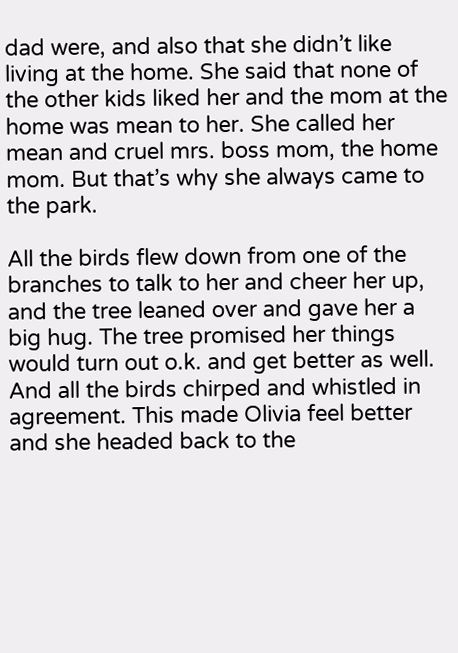dad were, and also that she didn’t like living at the home. She said that none of the other kids liked her and the mom at the home was mean to her. She called her mean and cruel mrs. boss mom, the home mom. But that’s why she always came to the park.

All the birds flew down from one of the branches to talk to her and cheer her up, and the tree leaned over and gave her a big hug. The tree promised her things would turn out o.k. and get better as well. And all the birds chirped and whistled in agreement. This made Olivia feel better and she headed back to the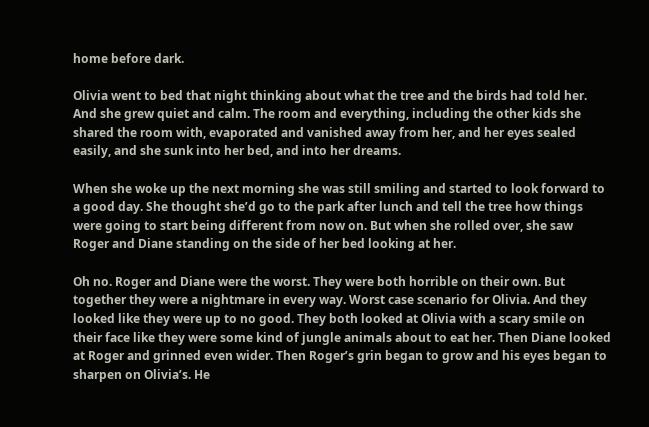home before dark.

Olivia went to bed that night thinking about what the tree and the birds had told her. And she grew quiet and calm. The room and everything, including the other kids she shared the room with, evaporated and vanished away from her, and her eyes sealed easily, and she sunk into her bed, and into her dreams.

When she woke up the next morning she was still smiling and started to look forward to a good day. She thought she’d go to the park after lunch and tell the tree how things were going to start being different from now on. But when she rolled over, she saw Roger and Diane standing on the side of her bed looking at her.

Oh no. Roger and Diane were the worst. They were both horrible on their own. But together they were a nightmare in every way. Worst case scenario for Olivia. And they looked like they were up to no good. They both looked at Olivia with a scary smile on their face like they were some kind of jungle animals about to eat her. Then Diane looked at Roger and grinned even wider. Then Roger’s grin began to grow and his eyes began to sharpen on Olivia’s. He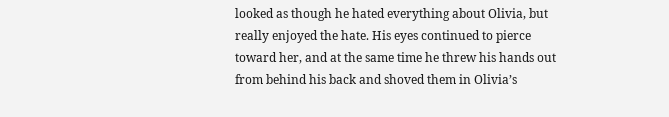looked as though he hated everything about Olivia, but really enjoyed the hate. His eyes continued to pierce toward her, and at the same time he threw his hands out from behind his back and shoved them in Olivia’s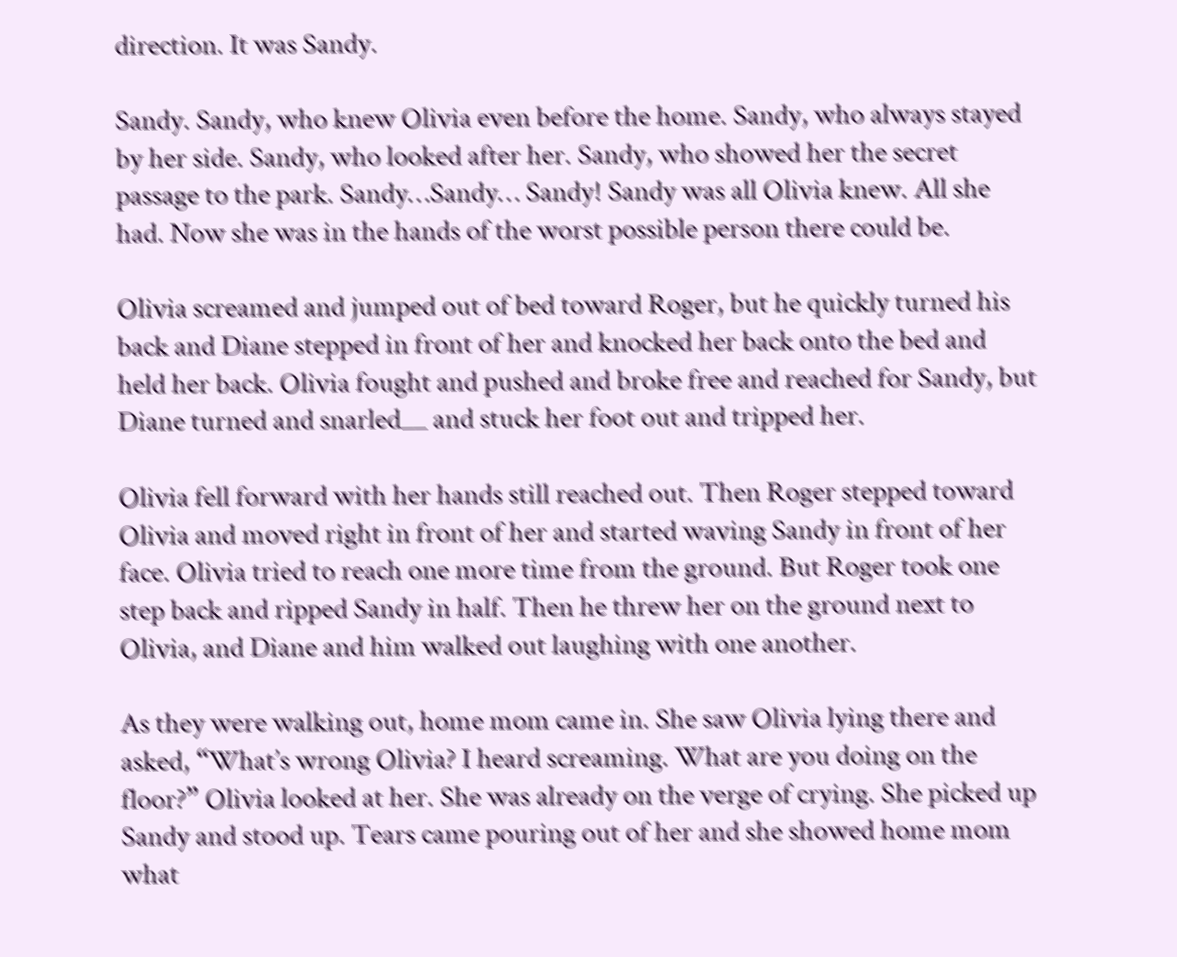direction. It was Sandy.

Sandy. Sandy, who knew Olivia even before the home. Sandy, who always stayed by her side. Sandy, who looked after her. Sandy, who showed her the secret passage to the park. Sandy…Sandy… Sandy! Sandy was all Olivia knew. All she had. Now she was in the hands of the worst possible person there could be.

Olivia screamed and jumped out of bed toward Roger, but he quickly turned his back and Diane stepped in front of her and knocked her back onto the bed and held her back. Olivia fought and pushed and broke free and reached for Sandy, but Diane turned and snarled__ and stuck her foot out and tripped her.

Olivia fell forward with her hands still reached out. Then Roger stepped toward Olivia and moved right in front of her and started waving Sandy in front of her face. Olivia tried to reach one more time from the ground. But Roger took one step back and ripped Sandy in half. Then he threw her on the ground next to Olivia, and Diane and him walked out laughing with one another.

As they were walking out, home mom came in. She saw Olivia lying there and asked, “What’s wrong Olivia? I heard screaming. What are you doing on the floor?” Olivia looked at her. She was already on the verge of crying. She picked up Sandy and stood up. Tears came pouring out of her and she showed home mom what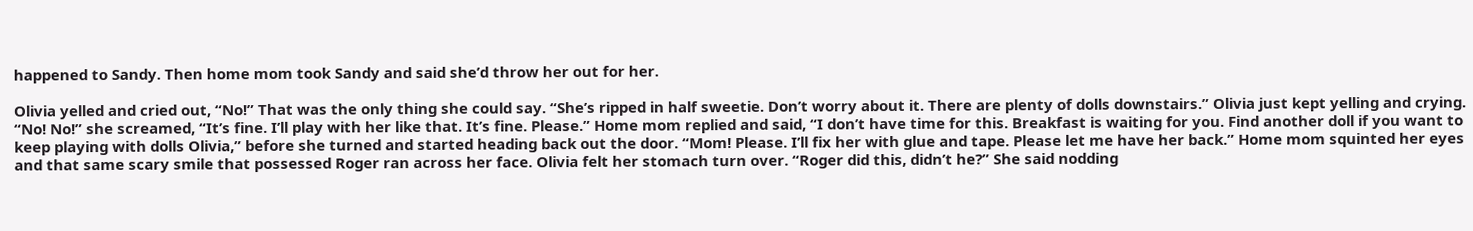happened to Sandy. Then home mom took Sandy and said she’d throw her out for her.

Olivia yelled and cried out, “No!” That was the only thing she could say. “She’s ripped in half sweetie. Don’t worry about it. There are plenty of dolls downstairs.” Olivia just kept yelling and crying. “No! No!” she screamed, “It’s fine. I’ll play with her like that. It’s fine. Please.” Home mom replied and said, “I don’t have time for this. Breakfast is waiting for you. Find another doll if you want to keep playing with dolls Olivia,” before she turned and started heading back out the door. “Mom! Please. I’ll fix her with glue and tape. Please let me have her back.” Home mom squinted her eyes and that same scary smile that possessed Roger ran across her face. Olivia felt her stomach turn over. “Roger did this, didn’t he?” She said nodding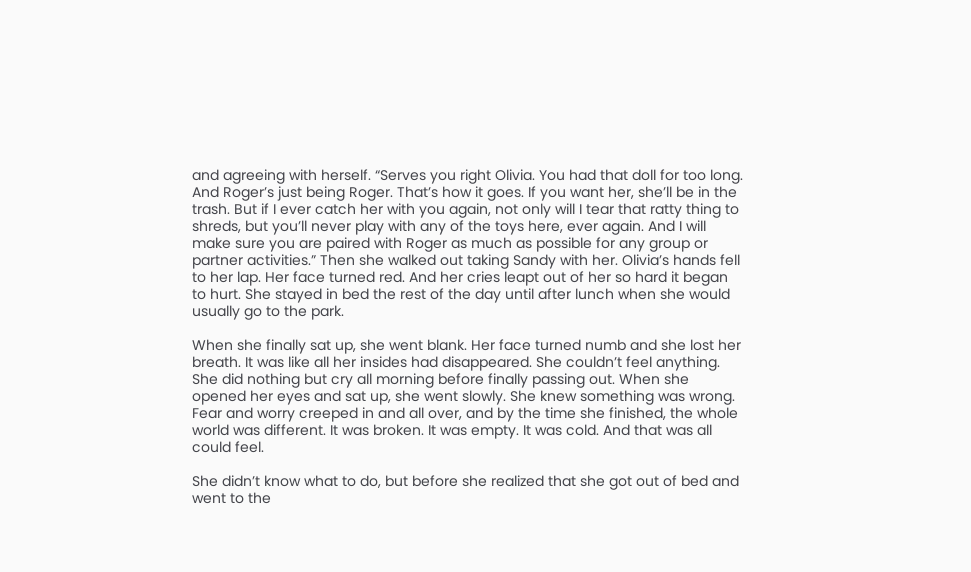and agreeing with herself. “Serves you right Olivia. You had that doll for too long. And Roger’s just being Roger. That’s how it goes. If you want her, she’ll be in the trash. But if I ever catch her with you again, not only will I tear that ratty thing to shreds, but you’ll never play with any of the toys here, ever again. And I will make sure you are paired with Roger as much as possible for any group or partner activities.” Then she walked out taking Sandy with her. Olivia’s hands fell to her lap. Her face turned red. And her cries leapt out of her so hard it began to hurt. She stayed in bed the rest of the day until after lunch when she would usually go to the park.

When she finally sat up, she went blank. Her face turned numb and she lost her breath. It was like all her insides had disappeared. She couldn’t feel anything. She did nothing but cry all morning before finally passing out. When she opened her eyes and sat up, she went slowly. She knew something was wrong. Fear and worry creeped in and all over, and by the time she finished, the whole world was different. It was broken. It was empty. It was cold. And that was all could feel.

She didn’t know what to do, but before she realized that she got out of bed and went to the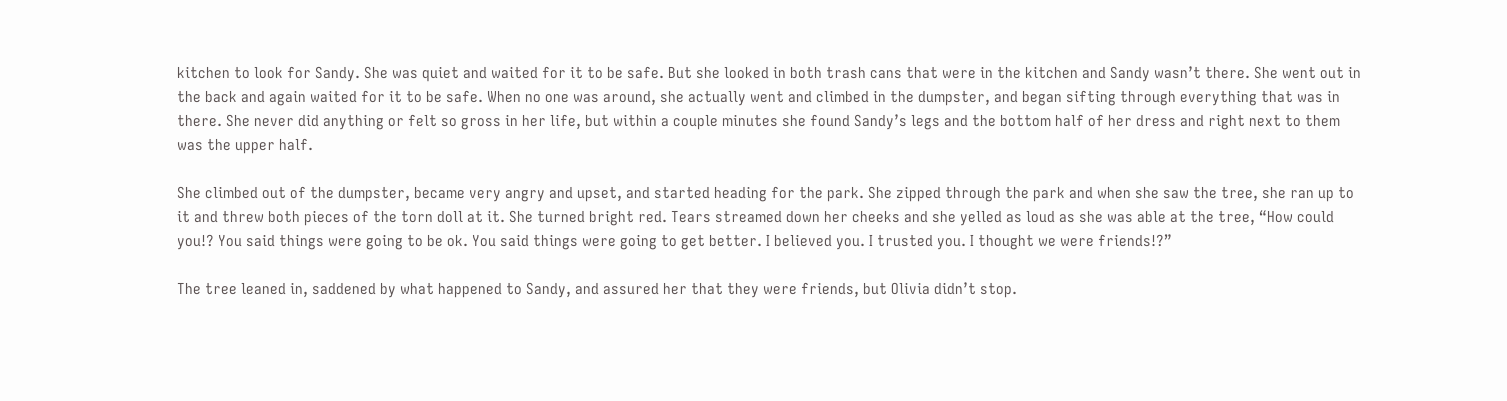kitchen to look for Sandy. She was quiet and waited for it to be safe. But she looked in both trash cans that were in the kitchen and Sandy wasn’t there. She went out in the back and again waited for it to be safe. When no one was around, she actually went and climbed in the dumpster, and began sifting through everything that was in there. She never did anything or felt so gross in her life, but within a couple minutes she found Sandy’s legs and the bottom half of her dress and right next to them was the upper half.

She climbed out of the dumpster, became very angry and upset, and started heading for the park. She zipped through the park and when she saw the tree, she ran up to it and threw both pieces of the torn doll at it. She turned bright red. Tears streamed down her cheeks and she yelled as loud as she was able at the tree, “How could you!? You said things were going to be ok. You said things were going to get better. I believed you. I trusted you. I thought we were friends!?”

The tree leaned in, saddened by what happened to Sandy, and assured her that they were friends, but Olivia didn’t stop.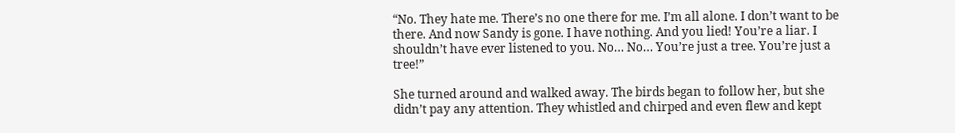“No. They hate me. There’s no one there for me. I’m all alone. I don’t want to be there. And now Sandy is gone. I have nothing. And you lied! You’re a liar. I shouldn’t have ever listened to you. No… No… You’re just a tree. You’re just a tree!”

She turned around and walked away. The birds began to follow her, but she didn’t pay any attention. They whistled and chirped and even flew and kept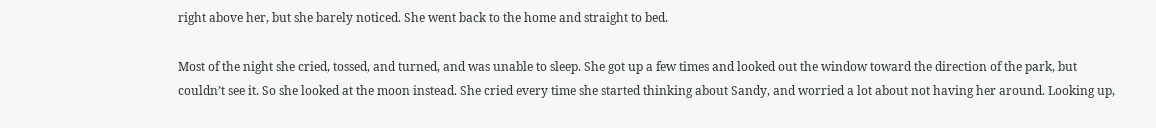right above her, but she barely noticed. She went back to the home and straight to bed.

Most of the night she cried, tossed, and turned, and was unable to sleep. She got up a few times and looked out the window toward the direction of the park, but couldn’t see it. So she looked at the moon instead. She cried every time she started thinking about Sandy, and worried a lot about not having her around. Looking up,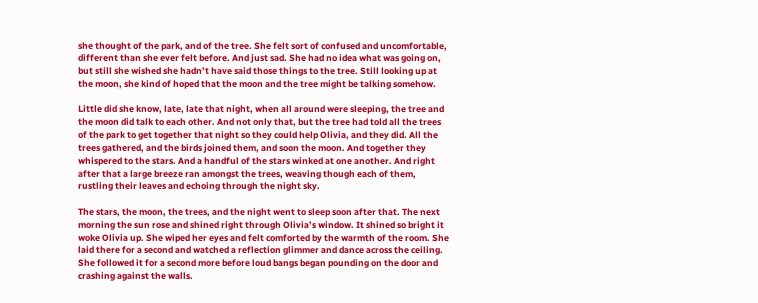she thought of the park, and of the tree. She felt sort of confused and uncomfortable, different than she ever felt before. And just sad. She had no idea what was going on, but still she wished she hadn’t have said those things to the tree. Still looking up at the moon, she kind of hoped that the moon and the tree might be talking somehow.

Little did she know, late, late that night, when all around were sleeping, the tree and the moon did talk to each other. And not only that, but the tree had told all the trees of the park to get together that night so they could help Olivia, and they did. All the trees gathered, and the birds joined them, and soon the moon. And together they whispered to the stars. And a handful of the stars winked at one another. And right after that a large breeze ran amongst the trees, weaving though each of them, rustling their leaves and echoing through the night sky.

The stars, the moon, the trees, and the night went to sleep soon after that. The next morning the sun rose and shined right through Olivia’s window. It shined so bright it woke Olivia up. She wiped her eyes and felt comforted by the warmth of the room. She laid there for a second and watched a reflection glimmer and dance across the ceiling. She followed it for a second more before loud bangs began pounding on the door and crashing against the walls.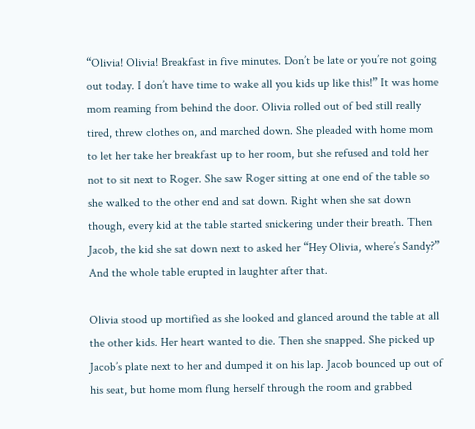“Olivia! Olivia! Breakfast in five minutes. Don’t be late or you’re not going out today. I don’t have time to wake all you kids up like this!” It was home mom reaming from behind the door. Olivia rolled out of bed still really tired, threw clothes on, and marched down. She pleaded with home mom to let her take her breakfast up to her room, but she refused and told her not to sit next to Roger. She saw Roger sitting at one end of the table so she walked to the other end and sat down. Right when she sat down though, every kid at the table started snickering under their breath. Then Jacob, the kid she sat down next to asked her “Hey Olivia, where’s Sandy?” And the whole table erupted in laughter after that.

Olivia stood up mortified as she looked and glanced around the table at all the other kids. Her heart wanted to die. Then she snapped. She picked up Jacob’s plate next to her and dumped it on his lap. Jacob bounced up out of his seat, but home mom flung herself through the room and grabbed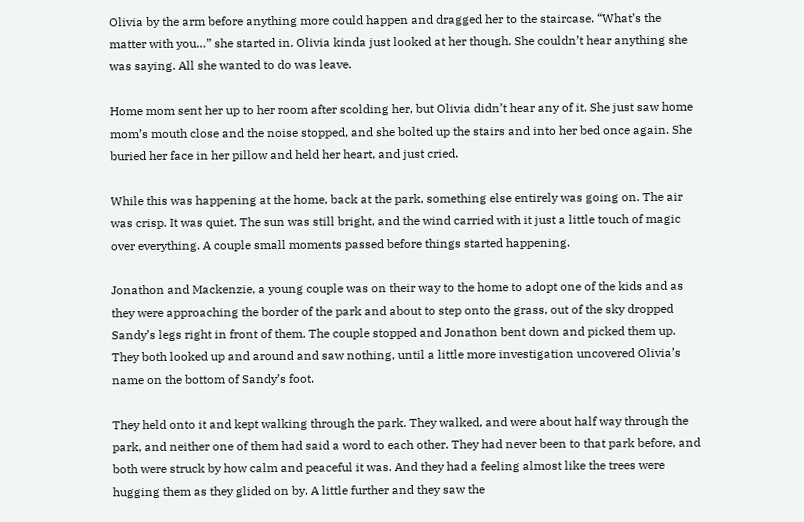Olivia by the arm before anything more could happen and dragged her to the staircase. “What’s the matter with you…” she started in. Olivia kinda just looked at her though. She couldn’t hear anything she was saying. All she wanted to do was leave.

Home mom sent her up to her room after scolding her, but Olivia didn’t hear any of it. She just saw home mom’s mouth close and the noise stopped, and she bolted up the stairs and into her bed once again. She buried her face in her pillow and held her heart, and just cried.

While this was happening at the home, back at the park, something else entirely was going on. The air was crisp. It was quiet. The sun was still bright, and the wind carried with it just a little touch of magic over everything. A couple small moments passed before things started happening.

Jonathon and Mackenzie, a young couple was on their way to the home to adopt one of the kids and as they were approaching the border of the park and about to step onto the grass, out of the sky dropped Sandy’s legs right in front of them. The couple stopped and Jonathon bent down and picked them up. They both looked up and around and saw nothing, until a little more investigation uncovered Olivia’s name on the bottom of Sandy’s foot.

They held onto it and kept walking through the park. They walked, and were about half way through the park, and neither one of them had said a word to each other. They had never been to that park before, and both were struck by how calm and peaceful it was. And they had a feeling almost like the trees were hugging them as they glided on by. A little further and they saw the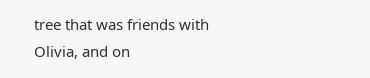tree that was friends with Olivia, and on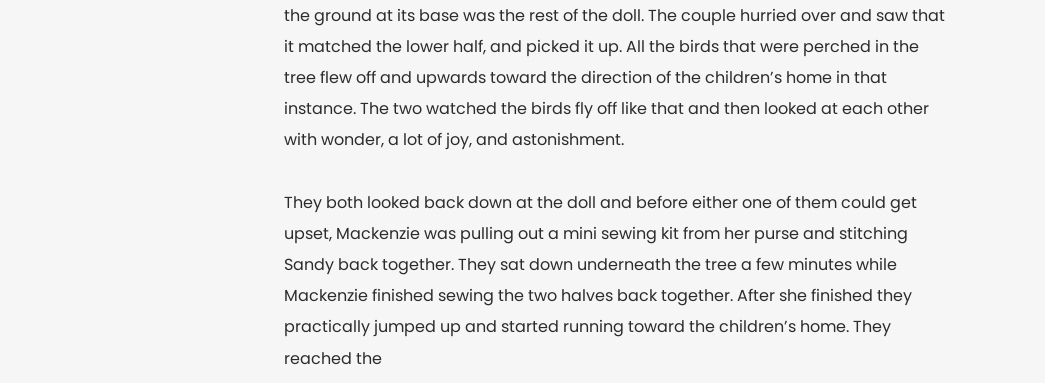the ground at its base was the rest of the doll. The couple hurried over and saw that it matched the lower half, and picked it up. All the birds that were perched in the tree flew off and upwards toward the direction of the children’s home in that instance. The two watched the birds fly off like that and then looked at each other with wonder, a lot of joy, and astonishment.

They both looked back down at the doll and before either one of them could get upset, Mackenzie was pulling out a mini sewing kit from her purse and stitching Sandy back together. They sat down underneath the tree a few minutes while Mackenzie finished sewing the two halves back together. After she finished they practically jumped up and started running toward the children’s home. They reached the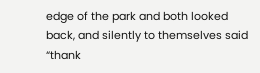edge of the park and both looked back, and silently to themselves said “thank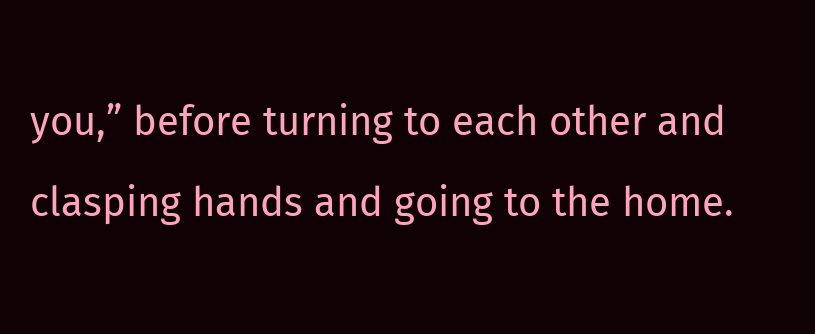you,” before turning to each other and clasping hands and going to the home.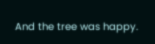And the tree was happy.